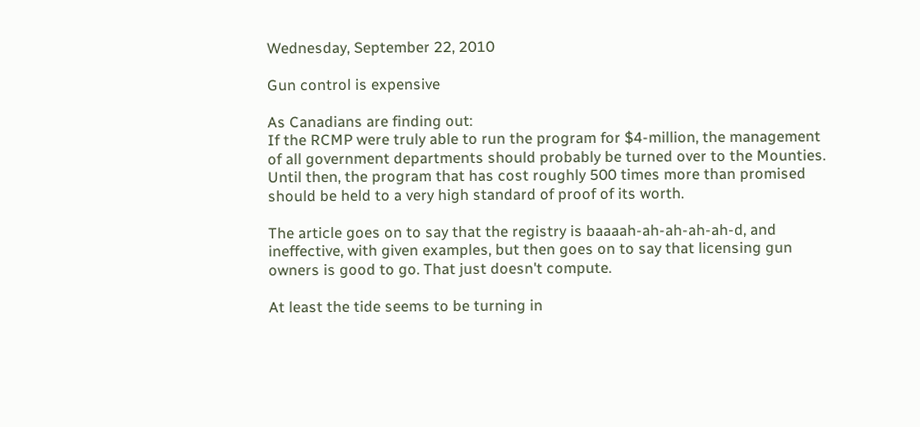Wednesday, September 22, 2010

Gun control is expensive

As Canadians are finding out:
If the RCMP were truly able to run the program for $4-million, the management of all government departments should probably be turned over to the Mounties. Until then, the program that has cost roughly 500 times more than promised should be held to a very high standard of proof of its worth.

The article goes on to say that the registry is baaaah-ah-ah-ah-ah-d, and ineffective, with given examples, but then goes on to say that licensing gun owners is good to go. That just doesn't compute.

At least the tide seems to be turning in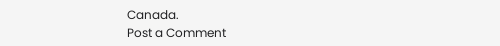Canada.
Post a Comment